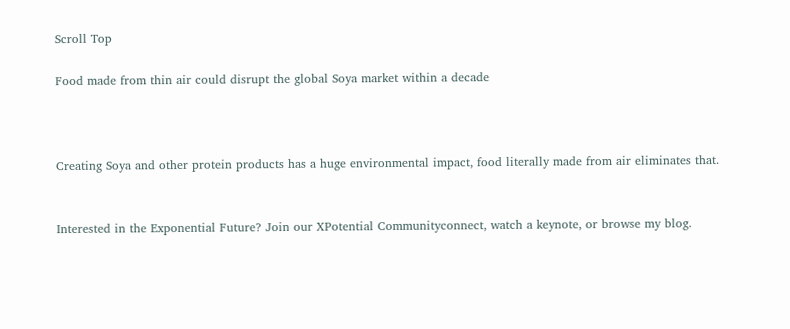Scroll Top

Food made from thin air could disrupt the global Soya market within a decade



Creating Soya and other protein products has a huge environmental impact, food literally made from air eliminates that.


Interested in the Exponential Future? Join our XPotential Communityconnect, watch a keynote, or browse my blog.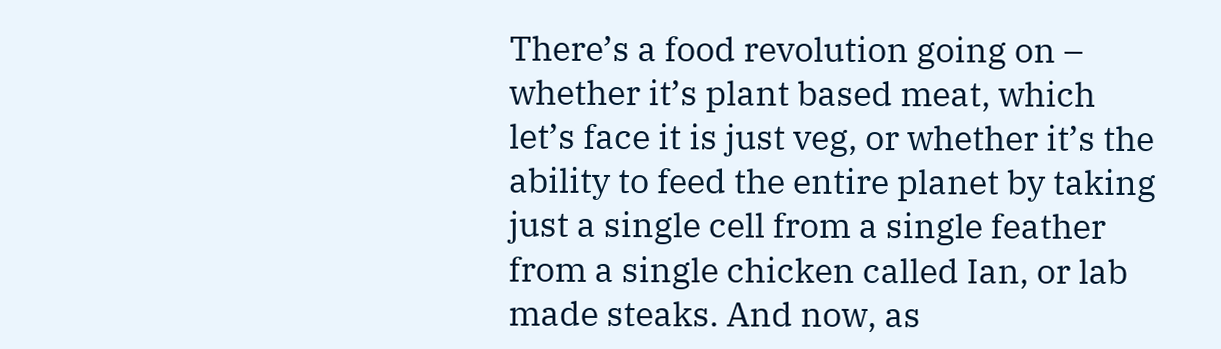There’s a food revolution going on – whether it’s plant based meat, which let’s face it is just veg, or whether it’s the ability to feed the entire planet by taking just a single cell from a single feather from a single chicken called Ian, or lab made steaks. And now, as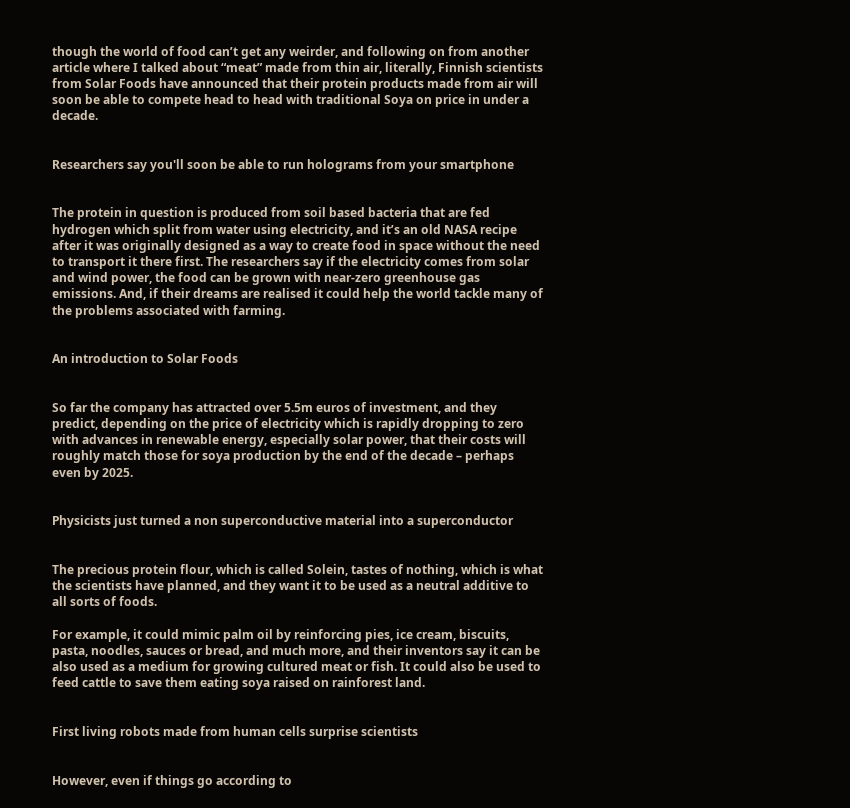though the world of food can’t get any weirder, and following on from another article where I talked about “meat” made from thin air, literally, Finnish scientists from Solar Foods have announced that their protein products made from air will soon be able to compete head to head with traditional Soya on price in under a decade.


Researchers say you'll soon be able to run holograms from your smartphone


The protein in question is produced from soil based bacteria that are fed hydrogen which split from water using electricity, and it’s an old NASA recipe after it was originally designed as a way to create food in space without the need to transport it there first. The researchers say if the electricity comes from solar and wind power, the food can be grown with near-zero greenhouse gas emissions. And, if their dreams are realised it could help the world tackle many of the problems associated with farming.


An introduction to Solar Foods


So far the company has attracted over 5.5m euros of investment, and they predict, depending on the price of electricity which is rapidly dropping to zero with advances in renewable energy, especially solar power, that their costs will roughly match those for soya production by the end of the decade – perhaps even by 2025.


Physicists just turned a non superconductive material into a superconductor


The precious protein flour, which is called Solein, tastes of nothing, which is what the scientists have planned, and they want it to be used as a neutral additive to all sorts of foods.

For example, it could mimic palm oil by reinforcing pies, ice cream, biscuits, pasta, noodles, sauces or bread, and much more, and their inventors say it can be also used as a medium for growing cultured meat or fish. It could also be used to feed cattle to save them eating soya raised on rainforest land.


First living robots made from human cells surprise scientists


However, even if things go according to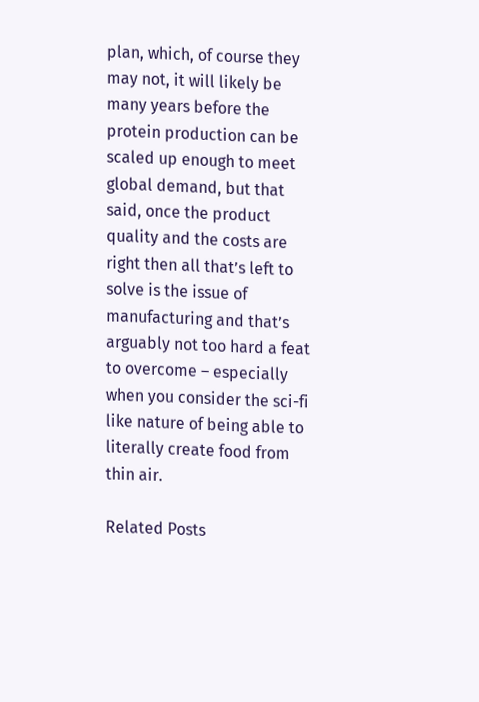plan, which, of course they may not, it will likely be many years before the protein production can be scaled up enough to meet global demand, but that said, once the product quality and the costs are right then all that’s left to solve is the issue of manufacturing and that’s arguably not too hard a feat to overcome – especially when you consider the sci-fi like nature of being able to literally create food from thin air.

Related Posts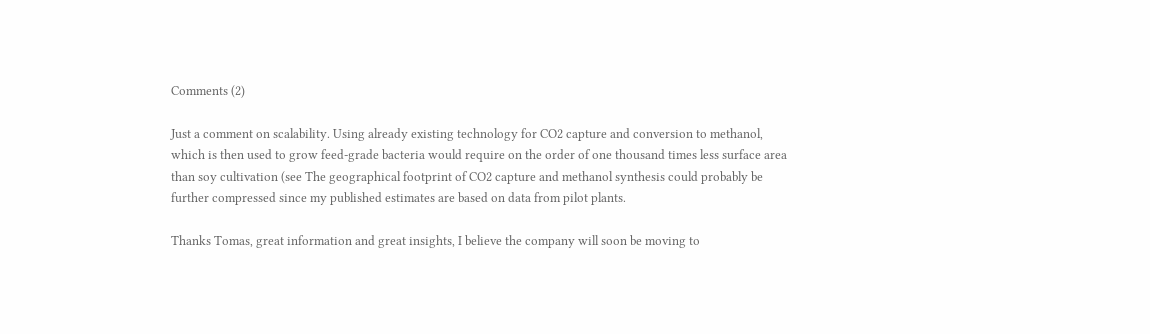Comments (2)

Just a comment on scalability. Using already existing technology for CO2 capture and conversion to methanol, which is then used to grow feed-grade bacteria would require on the order of one thousand times less surface area than soy cultivation (see The geographical footprint of CO2 capture and methanol synthesis could probably be further compressed since my published estimates are based on data from pilot plants.

Thanks Tomas, great information and great insights, I believe the company will soon be moving to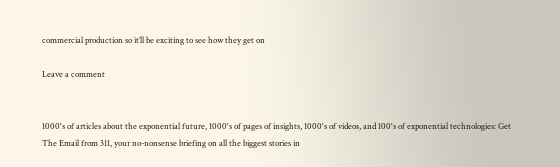commercial production so it’ll be exciting to see how they get on

Leave a comment


1000's of articles about the exponential future, 1000's of pages of insights, 1000's of videos, and 100's of exponential technologies: Get The Email from 311, your no-nonsense briefing on all the biggest stories in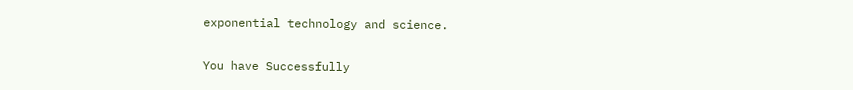exponential technology and science.

You have Successfully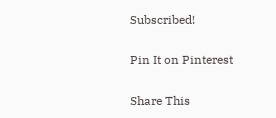Subscribed!

Pin It on Pinterest

Share This